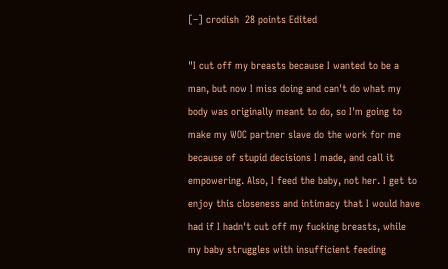[–] crodish  28 points Edited

"I cut off my breasts because I wanted to be a man, but now I miss doing and can't do what my body was originally meant to do, so I'm going to make my WOC partner slave do the work for me because of stupid decisions I made, and call it empowering. Also, I feed the baby, not her. I get to enjoy this closeness and intimacy that I would have had if I hadn't cut off my fucking breasts, while my baby struggles with insufficient feeding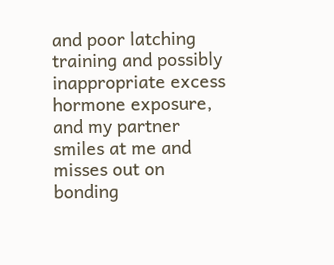and poor latching training and possibly inappropriate excess hormone exposure, and my partner smiles at me and misses out on bonding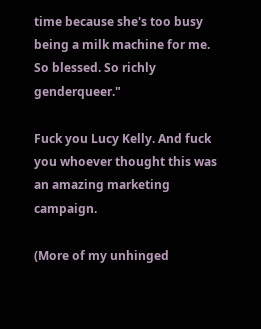time because she's too busy being a milk machine for me. So blessed. So richly genderqueer."

Fuck you Lucy Kelly. And fuck you whoever thought this was an amazing marketing campaign.

(More of my unhinged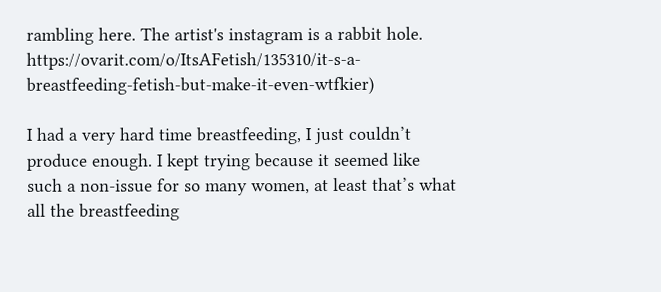rambling here. The artist's instagram is a rabbit hole. https://ovarit.com/o/ItsAFetish/135310/it-s-a-breastfeeding-fetish-but-make-it-even-wtfkier)

I had a very hard time breastfeeding, I just couldn’t produce enough. I kept trying because it seemed like such a non-issue for so many women, at least that’s what all the breastfeeding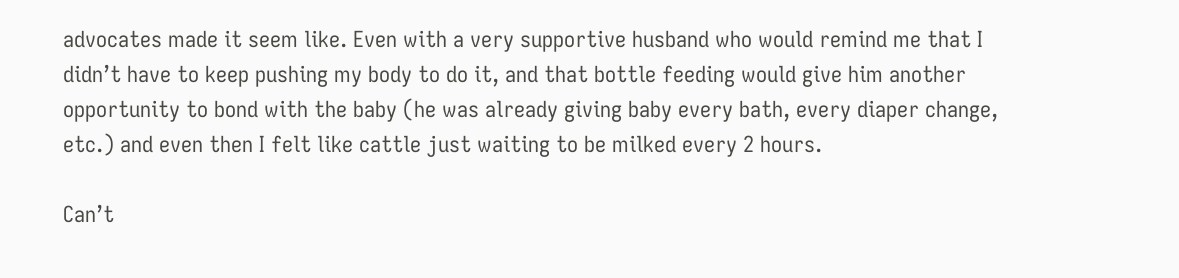advocates made it seem like. Even with a very supportive husband who would remind me that I didn’t have to keep pushing my body to do it, and that bottle feeding would give him another opportunity to bond with the baby (he was already giving baby every bath, every diaper change, etc.) and even then I felt like cattle just waiting to be milked every 2 hours.

Can’t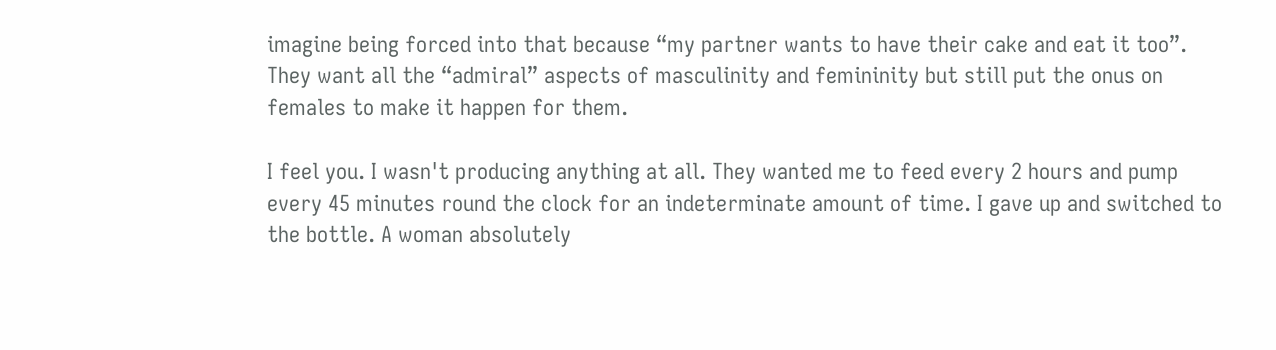imagine being forced into that because “my partner wants to have their cake and eat it too”. They want all the “admiral” aspects of masculinity and femininity but still put the onus on females to make it happen for them.

I feel you. I wasn't producing anything at all. They wanted me to feed every 2 hours and pump every 45 minutes round the clock for an indeterminate amount of time. I gave up and switched to the bottle. A woman absolutely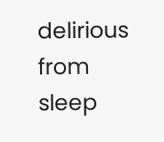delirious from sleep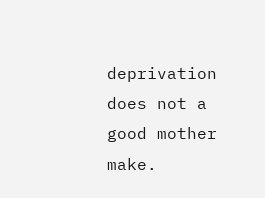deprivation does not a good mother make.